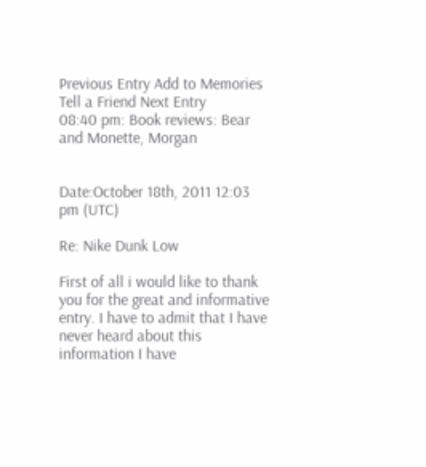Previous Entry Add to Memories Tell a Friend Next Entry
08:40 pm: Book reviews: Bear and Monette, Morgan


Date:October 18th, 2011 12:03 pm (UTC)

Re: Nike Dunk Low

First of all i would like to thank you for the great and informative entry. I have to admit that I have never heard about this information I have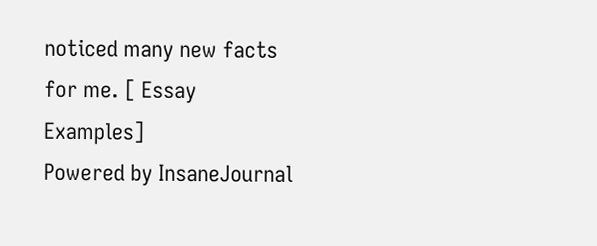noticed many new facts for me. [ Essay Examples]
Powered by InsaneJournal